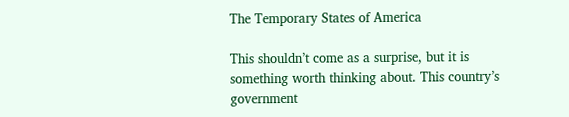The Temporary States of America

This shouldn’t come as a surprise, but it is something worth thinking about. This country’s government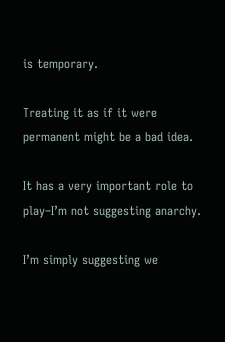is temporary.

Treating it as if it were permanent might be a bad idea.

It has a very important role to play–I’m not suggesting anarchy.

I’m simply suggesting we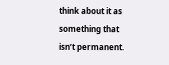think about it as something that isn’t permanent.